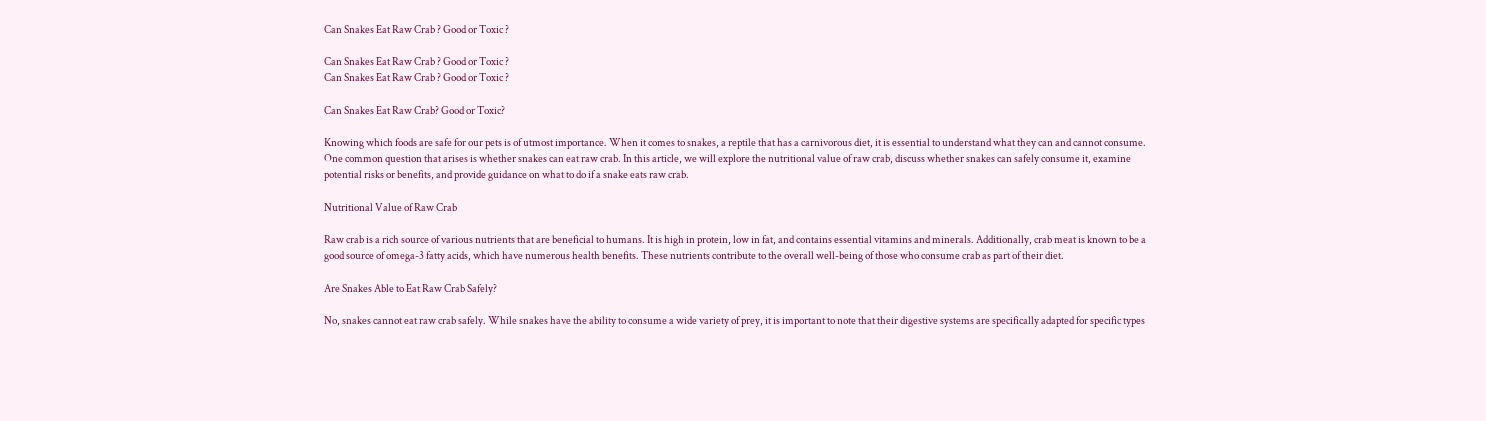Can Snakes Eat Raw Crab ? Good or Toxic ?

Can Snakes Eat Raw Crab ? Good or Toxic ?
Can Snakes Eat Raw Crab ? Good or Toxic ?

Can Snakes Eat Raw Crab? Good or Toxic?

Knowing which foods are safe for our pets is of utmost importance. When it comes to snakes, a reptile that has a carnivorous diet, it is essential to understand what they can and cannot consume. One common question that arises is whether snakes can eat raw crab. In this article, we will explore the nutritional value of raw crab, discuss whether snakes can safely consume it, examine potential risks or benefits, and provide guidance on what to do if a snake eats raw crab.

Nutritional Value of Raw Crab

Raw crab is a rich source of various nutrients that are beneficial to humans. It is high in protein, low in fat, and contains essential vitamins and minerals. Additionally, crab meat is known to be a good source of omega-3 fatty acids, which have numerous health benefits. These nutrients contribute to the overall well-being of those who consume crab as part of their diet.

Are Snakes Able to Eat Raw Crab Safely?

No, snakes cannot eat raw crab safely. While snakes have the ability to consume a wide variety of prey, it is important to note that their digestive systems are specifically adapted for specific types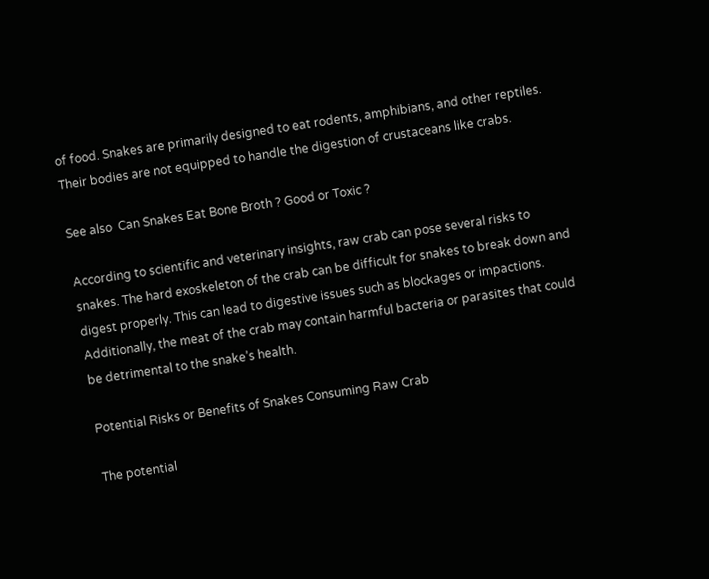of food. Snakes are primarily designed to eat rodents, amphibians, and other reptiles. Their bodies are not equipped to handle the digestion of crustaceans like crabs.

See also  Can Snakes Eat Bone Broth ? Good or Toxic ?

According to scientific and veterinary insights, raw crab can pose several risks to snakes. The hard exoskeleton of the crab can be difficult for snakes to break down and digest properly. This can lead to digestive issues such as blockages or impactions. Additionally, the meat of the crab may contain harmful bacteria or parasites that could be detrimental to the snake’s health.

Potential Risks or Benefits of Snakes Consuming Raw Crab

The potential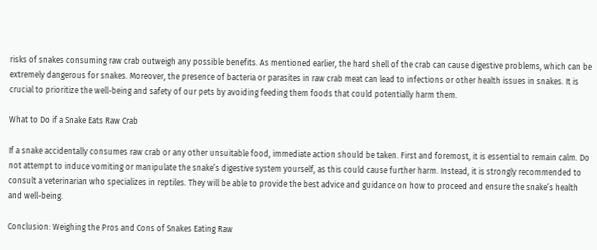risks of snakes consuming raw crab outweigh any possible benefits. As mentioned earlier, the hard shell of the crab can cause digestive problems, which can be extremely dangerous for snakes. Moreover, the presence of bacteria or parasites in raw crab meat can lead to infections or other health issues in snakes. It is crucial to prioritize the well-being and safety of our pets by avoiding feeding them foods that could potentially harm them.

What to Do if a Snake Eats Raw Crab

If a snake accidentally consumes raw crab or any other unsuitable food, immediate action should be taken. First and foremost, it is essential to remain calm. Do not attempt to induce vomiting or manipulate the snake’s digestive system yourself, as this could cause further harm. Instead, it is strongly recommended to consult a veterinarian who specializes in reptiles. They will be able to provide the best advice and guidance on how to proceed and ensure the snake’s health and well-being.

Conclusion: Weighing the Pros and Cons of Snakes Eating Raw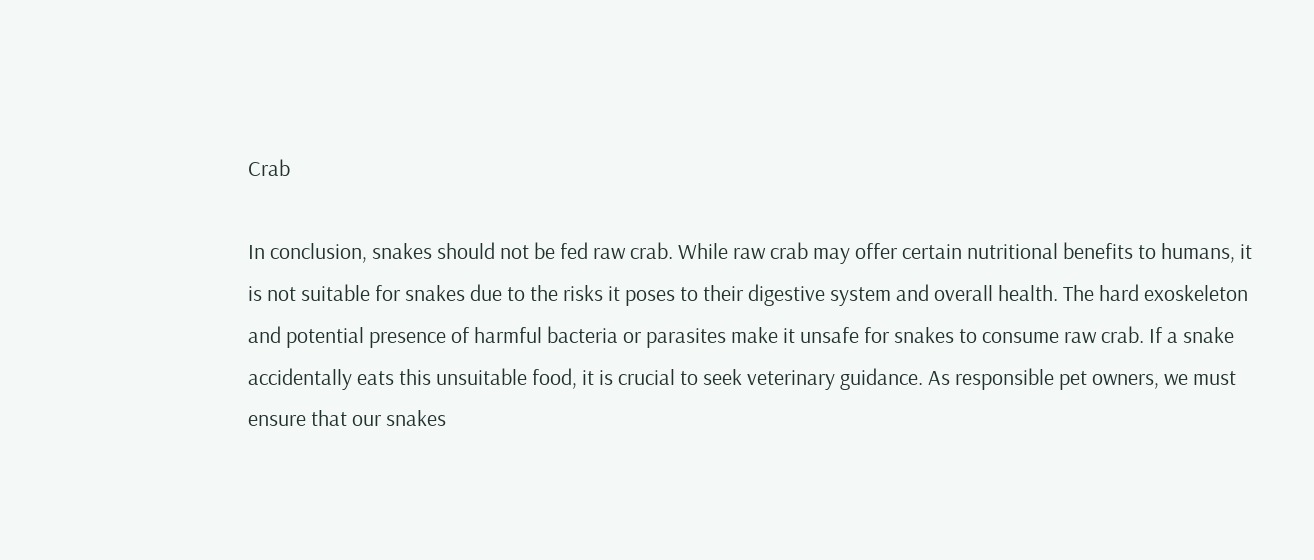Crab

In conclusion, snakes should not be fed raw crab. While raw crab may offer certain nutritional benefits to humans, it is not suitable for snakes due to the risks it poses to their digestive system and overall health. The hard exoskeleton and potential presence of harmful bacteria or parasites make it unsafe for snakes to consume raw crab. If a snake accidentally eats this unsuitable food, it is crucial to seek veterinary guidance. As responsible pet owners, we must ensure that our snakes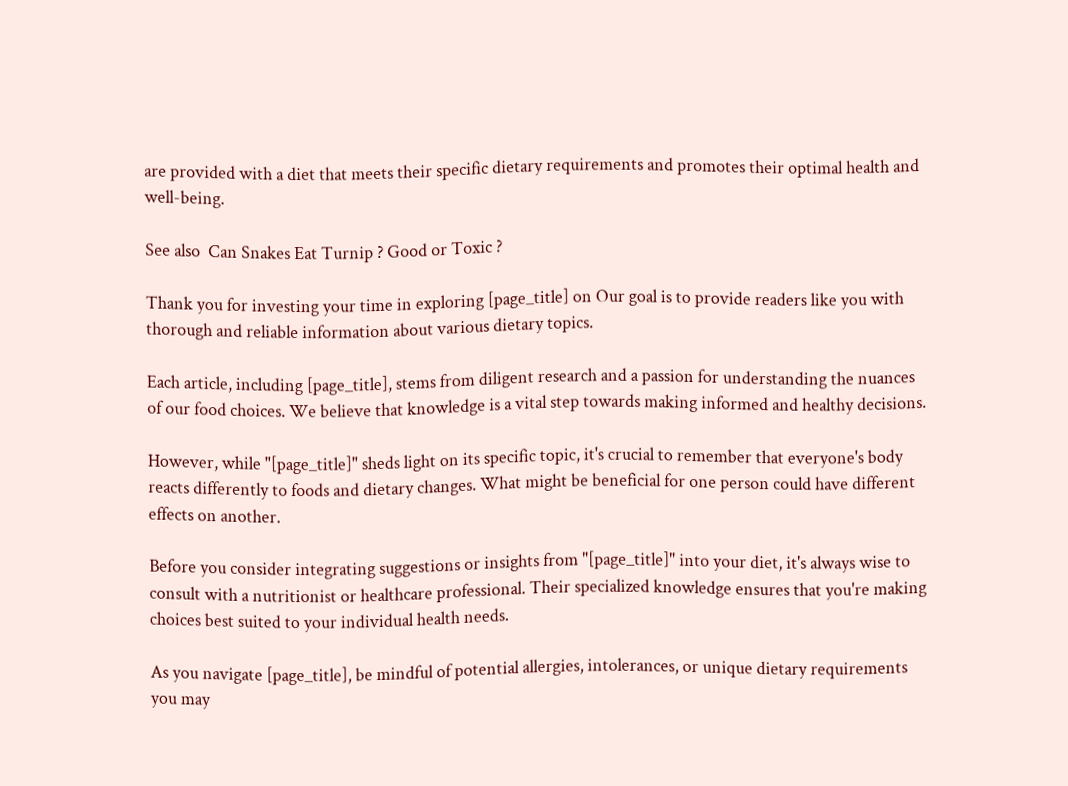are provided with a diet that meets their specific dietary requirements and promotes their optimal health and well-being.

See also  Can Snakes Eat Turnip ? Good or Toxic ?

Thank you for investing your time in exploring [page_title] on Our goal is to provide readers like you with thorough and reliable information about various dietary topics.

Each article, including [page_title], stems from diligent research and a passion for understanding the nuances of our food choices. We believe that knowledge is a vital step towards making informed and healthy decisions.

However, while "[page_title]" sheds light on its specific topic, it's crucial to remember that everyone's body reacts differently to foods and dietary changes. What might be beneficial for one person could have different effects on another.

Before you consider integrating suggestions or insights from "[page_title]" into your diet, it's always wise to consult with a nutritionist or healthcare professional. Their specialized knowledge ensures that you're making choices best suited to your individual health needs.

As you navigate [page_title], be mindful of potential allergies, intolerances, or unique dietary requirements you may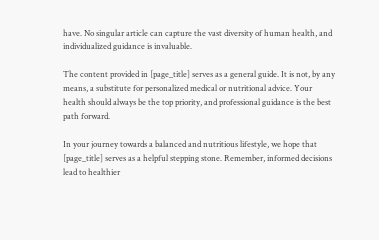have. No singular article can capture the vast diversity of human health, and individualized guidance is invaluable.

The content provided in [page_title] serves as a general guide. It is not, by any means, a substitute for personalized medical or nutritional advice. Your health should always be the top priority, and professional guidance is the best path forward.

In your journey towards a balanced and nutritious lifestyle, we hope that [page_title] serves as a helpful stepping stone. Remember, informed decisions lead to healthier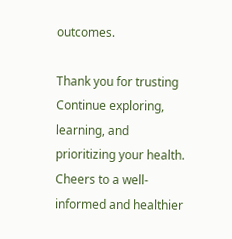outcomes.

Thank you for trusting Continue exploring, learning, and prioritizing your health. Cheers to a well-informed and healthier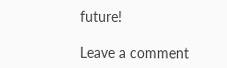future!

Leave a comment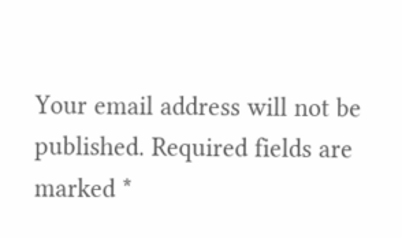Your email address will not be published. Required fields are marked *